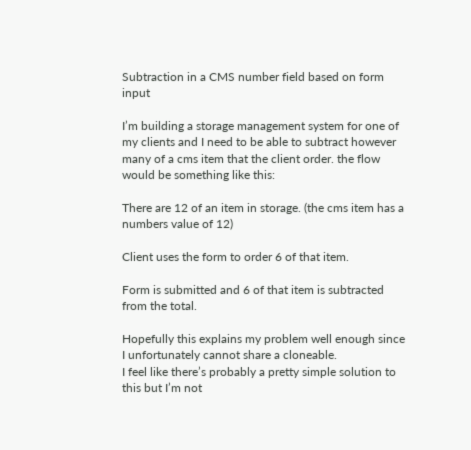Subtraction in a CMS number field based on form input

I’m building a storage management system for one of my clients and I need to be able to subtract however many of a cms item that the client order. the flow would be something like this:

There are 12 of an item in storage. (the cms item has a numbers value of 12)

Client uses the form to order 6 of that item.

Form is submitted and 6 of that item is subtracted from the total.

Hopefully this explains my problem well enough since I unfortunately cannot share a cloneable.
I feel like there’s probably a pretty simple solution to this but I’m not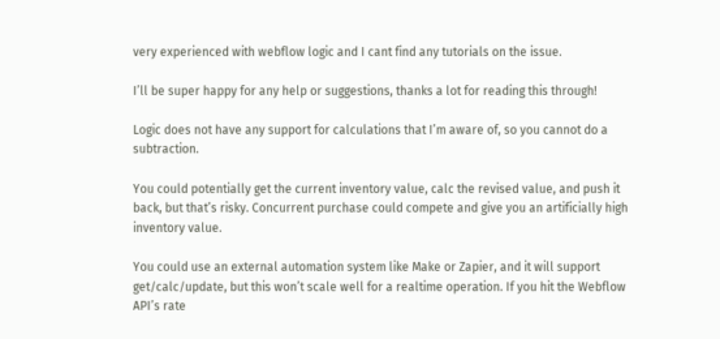very experienced with webflow logic and I cant find any tutorials on the issue.

I’ll be super happy for any help or suggestions, thanks a lot for reading this through!

Logic does not have any support for calculations that I’m aware of, so you cannot do a subtraction.

You could potentially get the current inventory value, calc the revised value, and push it back, but that’s risky. Concurrent purchase could compete and give you an artificially high inventory value.

You could use an external automation system like Make or Zapier, and it will support get/calc/update, but this won’t scale well for a realtime operation. If you hit the Webflow API’s rate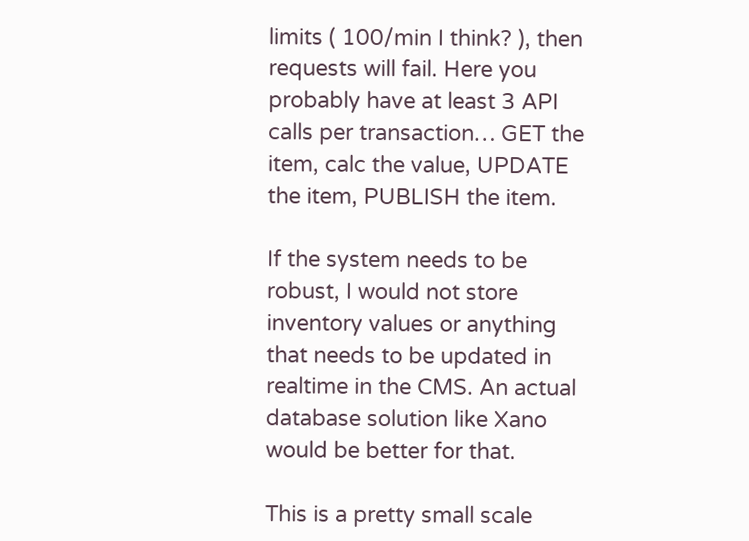limits ( 100/min I think? ), then requests will fail. Here you probably have at least 3 API calls per transaction… GET the item, calc the value, UPDATE the item, PUBLISH the item.

If the system needs to be robust, I would not store inventory values or anything that needs to be updated in realtime in the CMS. An actual database solution like Xano would be better for that.

This is a pretty small scale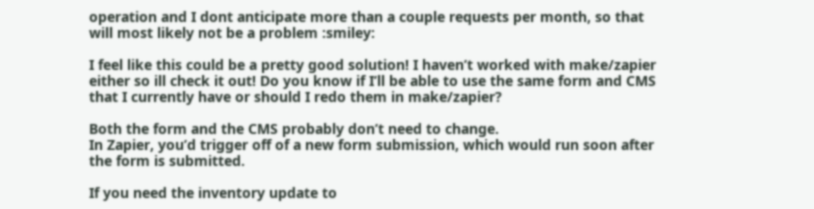operation and I dont anticipate more than a couple requests per month, so that will most likely not be a problem :smiley:

I feel like this could be a pretty good solution! I haven’t worked with make/zapier either so ill check it out! Do you know if I’ll be able to use the same form and CMS that I currently have or should I redo them in make/zapier?

Both the form and the CMS probably don’t need to change.
In Zapier, you’d trigger off of a new form submission, which would run soon after the form is submitted.

If you need the inventory update to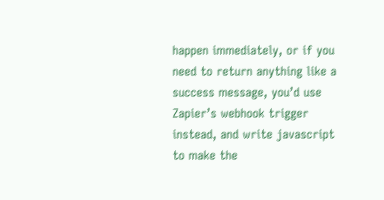happen immediately, or if you need to return anything like a success message, you’d use Zapier’s webhook trigger instead, and write javascript to make the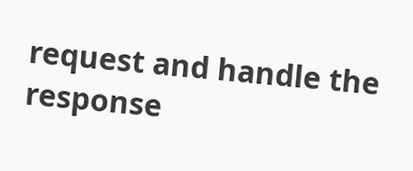request and handle the response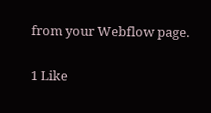from your Webflow page.

1 Like